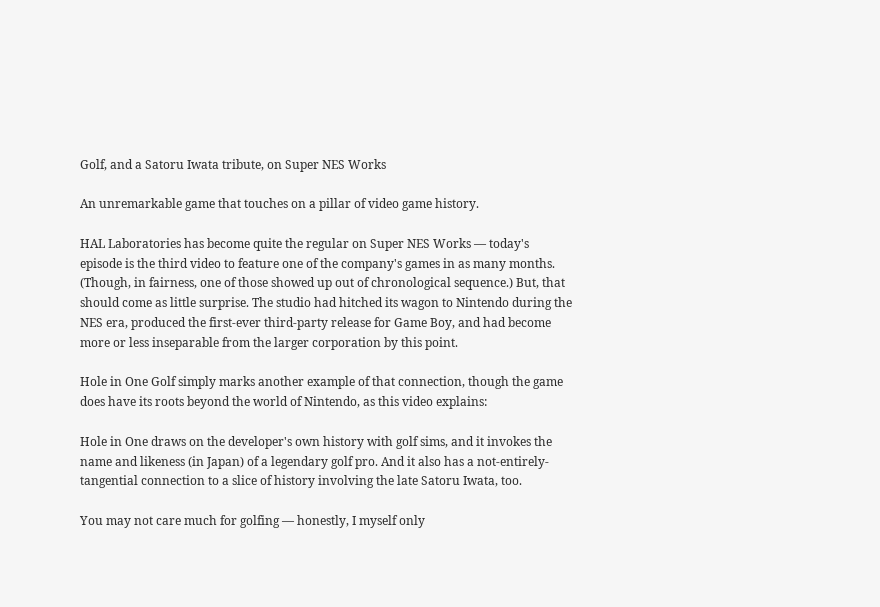Golf, and a Satoru Iwata tribute, on Super NES Works

An unremarkable game that touches on a pillar of video game history.

HAL Laboratories has become quite the regular on Super NES Works — today's episode is the third video to feature one of the company's games in as many months. (Though, in fairness, one of those showed up out of chronological sequence.) But, that should come as little surprise. The studio had hitched its wagon to Nintendo during the NES era, produced the first-ever third-party release for Game Boy, and had become more or less inseparable from the larger corporation by this point.

Hole in One Golf simply marks another example of that connection, though the game does have its roots beyond the world of Nintendo, as this video explains:

Hole in One draws on the developer's own history with golf sims, and it invokes the name and likeness (in Japan) of a legendary golf pro. And it also has a not-entirely-tangential connection to a slice of history involving the late Satoru Iwata, too.

You may not care much for golfing — honestly, I myself only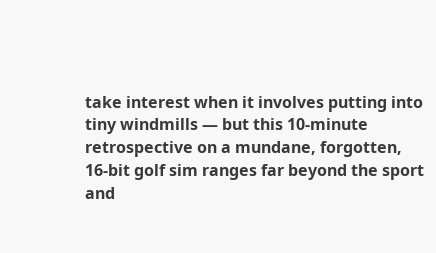take interest when it involves putting into tiny windmills — but this 10-minute retrospective on a mundane, forgotten, 16-bit golf sim ranges far beyond the sport and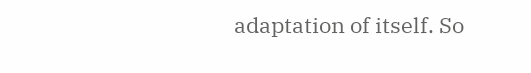adaptation of itself. So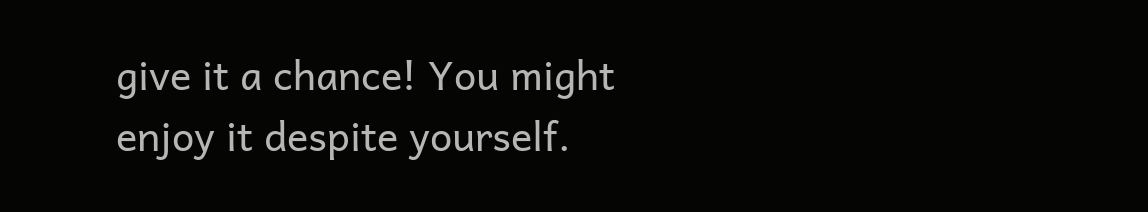give it a chance! You might enjoy it despite yourself.